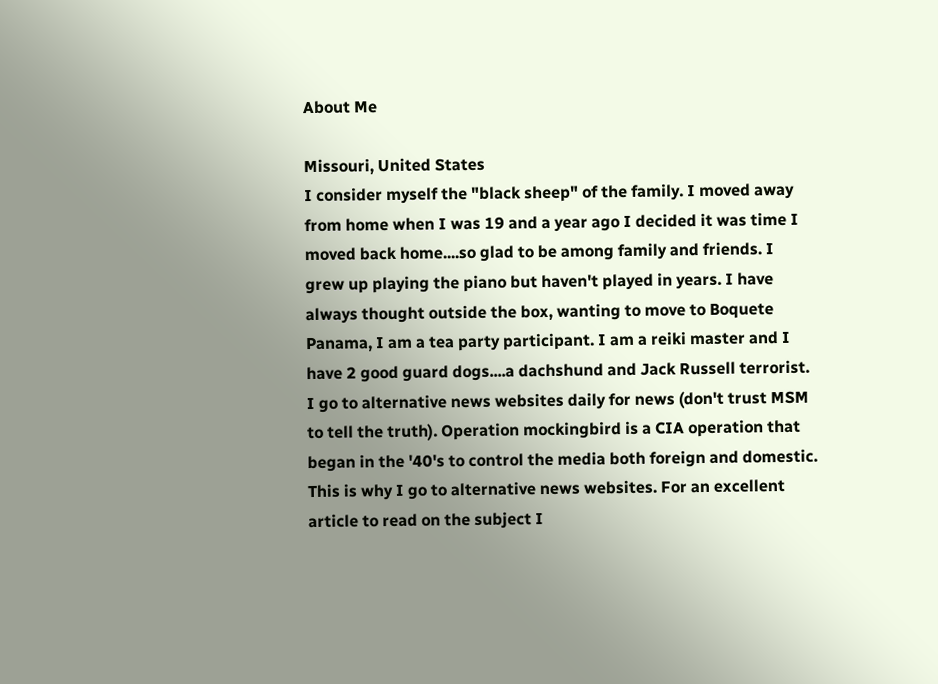About Me

Missouri, United States
I consider myself the "black sheep" of the family. I moved away from home when I was 19 and a year ago I decided it was time I moved back home....so glad to be among family and friends. I grew up playing the piano but haven't played in years. I have always thought outside the box, wanting to move to Boquete Panama, I am a tea party participant. I am a reiki master and I have 2 good guard dogs....a dachshund and Jack Russell terrorist. I go to alternative news websites daily for news (don't trust MSM to tell the truth). Operation mockingbird is a CIA operation that began in the '40's to control the media both foreign and domestic. This is why I go to alternative news websites. For an excellent article to read on the subject I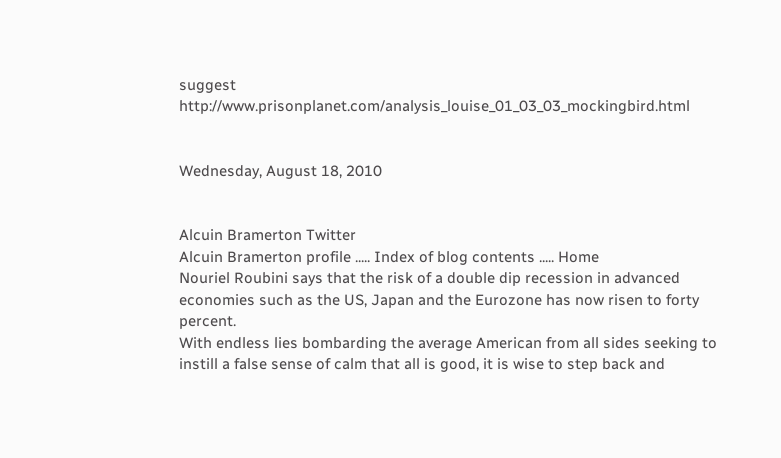suggest http://www.prisonplanet.com/analysis_louise_01_03_03_mockingbird.html


Wednesday, August 18, 2010


Alcuin Bramerton Twitter
Alcuin Bramerton profile ..... Index of blog contents ..... Home
Nouriel Roubini says that the risk of a double dip recession in advanced economies such as the US, Japan and the Eurozone has now risen to forty percent.
With endless lies bombarding the average American from all sides seeking to instill a false sense of calm that all is good, it is wise to step back and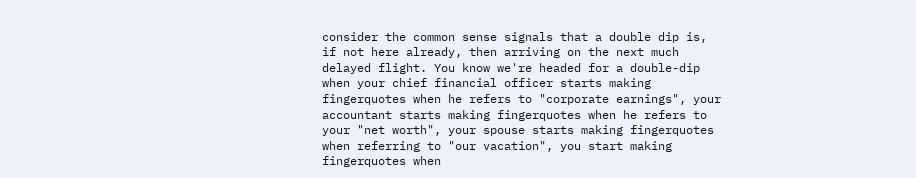consider the common sense signals that a double dip is, if not here already, then arriving on the next much delayed flight. You know we're headed for a double-dip when your chief financial officer starts making fingerquotes when he refers to "corporate earnings", your accountant starts making fingerquotes when he refers to your "net worth", your spouse starts making fingerquotes when referring to "our vacation", you start making fingerquotes when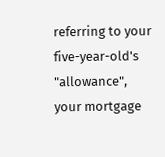referring to your five-year-old's "allowance", your mortgage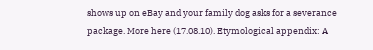shows up on eBay and your family dog asks for a severance package. More here (17.08.10). Etymological appendix: A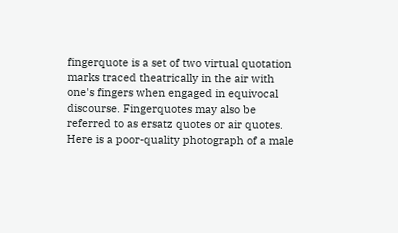fingerquote is a set of two virtual quotation marks traced theatrically in the air with one's fingers when engaged in equivocal discourse. Fingerquotes may also be referred to as ersatz quotes or air quotes. Here is a poor-quality photograph of a male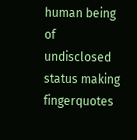human being of undisclosed status making fingerquotes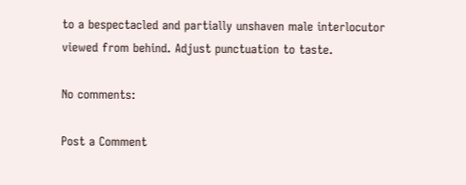to a bespectacled and partially unshaven male interlocutor viewed from behind. Adjust punctuation to taste.

No comments:

Post a Comment